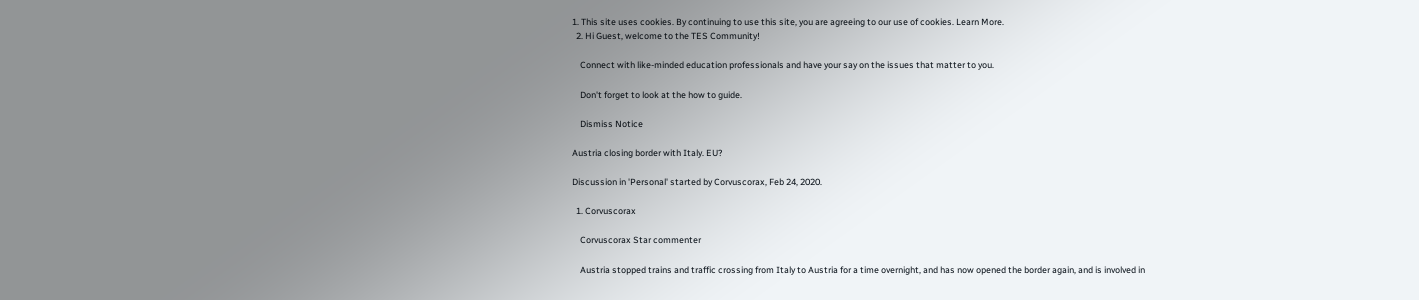1. This site uses cookies. By continuing to use this site, you are agreeing to our use of cookies. Learn More.
  2. Hi Guest, welcome to the TES Community!

    Connect with like-minded education professionals and have your say on the issues that matter to you.

    Don't forget to look at the how to guide.

    Dismiss Notice

Austria closing border with Italy. EU?

Discussion in 'Personal' started by Corvuscorax, Feb 24, 2020.

  1. Corvuscorax

    Corvuscorax Star commenter

    Austria stopped trains and traffic crossing from Italy to Austria for a time overnight, and has now opened the border again, and is involved in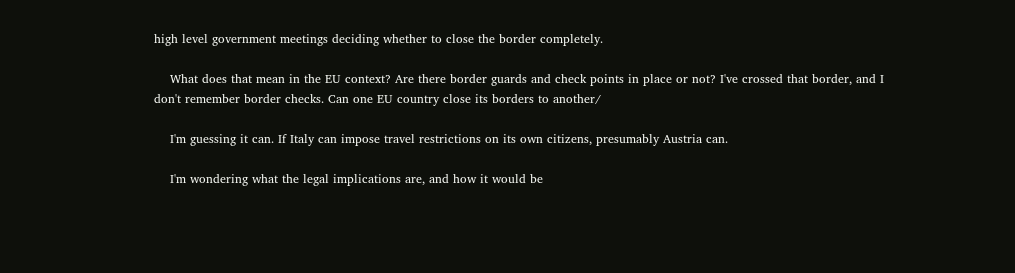high level government meetings deciding whether to close the border completely.

    What does that mean in the EU context? Are there border guards and check points in place or not? I've crossed that border, and I don't remember border checks. Can one EU country close its borders to another/

    I'm guessing it can. If Italy can impose travel restrictions on its own citizens, presumably Austria can.

    I'm wondering what the legal implications are, and how it would be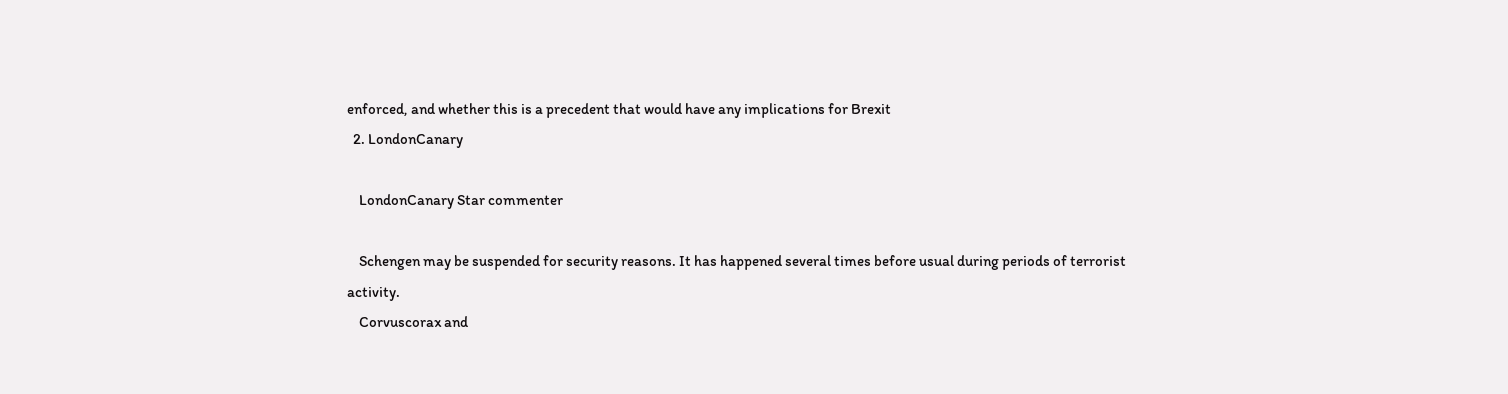enforced, and whether this is a precedent that would have any implications for Brexit
  2. LondonCanary

    LondonCanary Star commenter

    Schengen may be suspended for security reasons. It has happened several times before usual during periods of terrorist activity.
    Corvuscorax and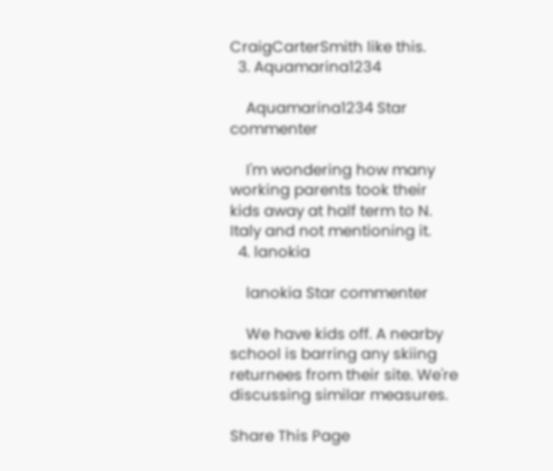CraigCarterSmith like this.
  3. Aquamarina1234

    Aquamarina1234 Star commenter

    I'm wondering how many working parents took their kids away at half term to N. Italy and not mentioning it.
  4. lanokia

    lanokia Star commenter

    We have kids off. A nearby school is barring any skiing returnees from their site. We're discussing similar measures.

Share This Page